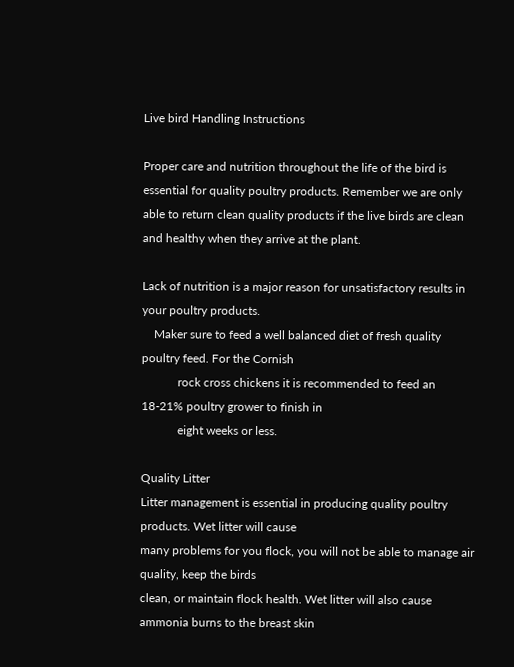Live bird Handling Instructions

Proper care and nutrition throughout the life of the bird is essential for quality poultry products. Remember we are only able to return clean quality products if the live birds are clean and healthy when they arrive at the plant.

Lack of nutrition is a major reason for unsatisfactory results in your poultry products.
    Maker sure to feed a well balanced diet of fresh quality poultry feed. For the Cornish
            rock cross chickens it is recommended to feed an 18-21% poultry grower to finish in
            eight weeks or less.

Quality Litter
Litter management is essential in producing quality poultry products. Wet litter will cause
many problems for you flock, you will not be able to manage air quality, keep the birds
clean, or maintain flock health. Wet litter will also cause ammonia burns to the breast skin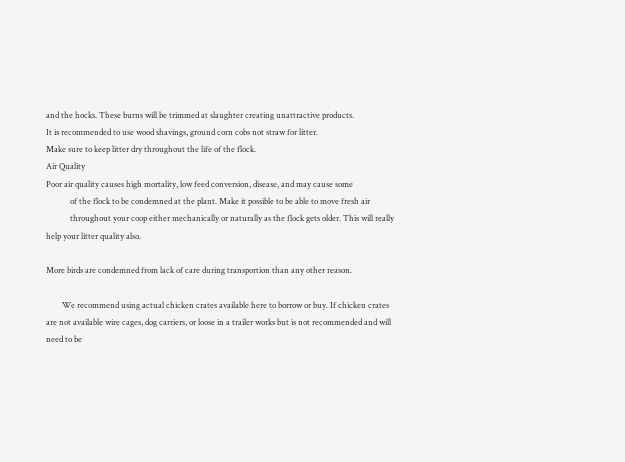and the hocks. These burns will be trimmed at slaughter creating unattractive products.
It is recommended to use wood shavings, ground corn cobs not straw for litter.
Make sure to keep litter dry throughout the life of the flock.
Air Quality
Poor air quality causes high mortality, low feed conversion, disease, and may cause some
            of the flock to be condemned at the plant. Make it possible to be able to move fresh air
            throughout your coop either mechanically or naturally as the flock gets older. This will really help your litter quality also.

More birds are condemned from lack of care during transportion than any other reason.

        We recommend using actual chicken crates available here to borrow or buy. If chicken crates are not available wire cages, dog carriers, or loose in a trailer works but is not recommended and will need to be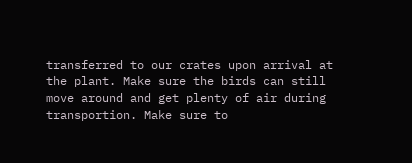transferred to our crates upon arrival at the plant. Make sure the birds can still move around and get plenty of air during transportion. Make sure to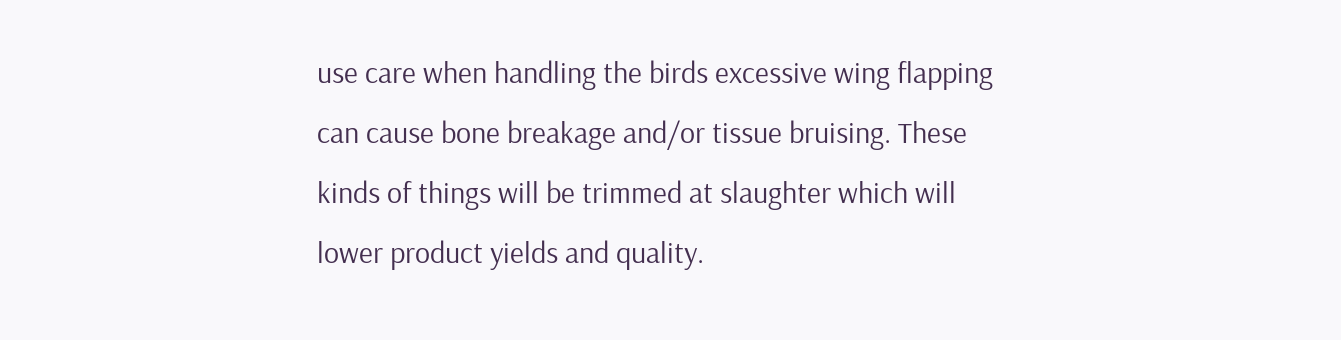use care when handling the birds excessive wing flapping can cause bone breakage and/or tissue bruising. These kinds of things will be trimmed at slaughter which will lower product yields and quality.